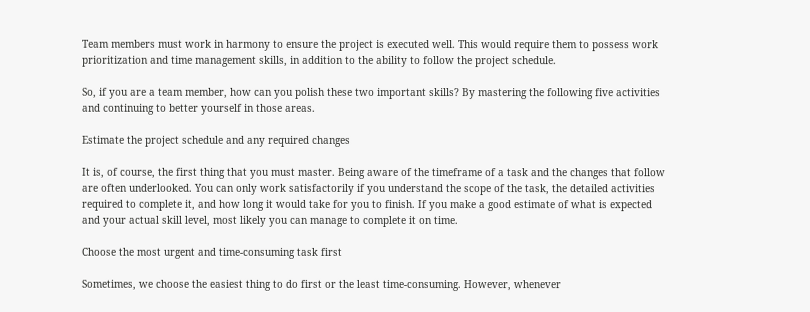Team members must work in harmony to ensure the project is executed well. This would require them to possess work prioritization and time management skills, in addition to the ability to follow the project schedule.

So, if you are a team member, how can you polish these two important skills? By mastering the following five activities and continuing to better yourself in those areas.

Estimate the project schedule and any required changes

It is, of course, the first thing that you must master. Being aware of the timeframe of a task and the changes that follow are often underlooked. You can only work satisfactorily if you understand the scope of the task, the detailed activities required to complete it, and how long it would take for you to finish. If you make a good estimate of what is expected and your actual skill level, most likely you can manage to complete it on time.

Choose the most urgent and time-consuming task first

Sometimes, we choose the easiest thing to do first or the least time-consuming. However, whenever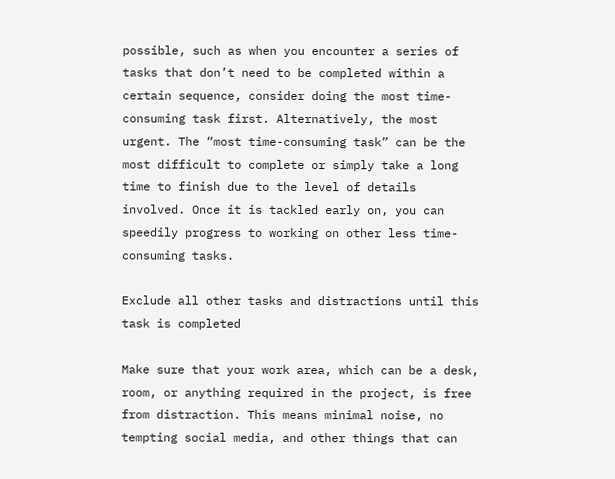possible, such as when you encounter a series of tasks that don’t need to be completed within a certain sequence, consider doing the most time-consuming task first. Alternatively, the most urgent. The “most time-consuming task” can be the most difficult to complete or simply take a long time to finish due to the level of details involved. Once it is tackled early on, you can speedily progress to working on other less time-consuming tasks.

Exclude all other tasks and distractions until this task is completed

Make sure that your work area, which can be a desk, room, or anything required in the project, is free from distraction. This means minimal noise, no tempting social media, and other things that can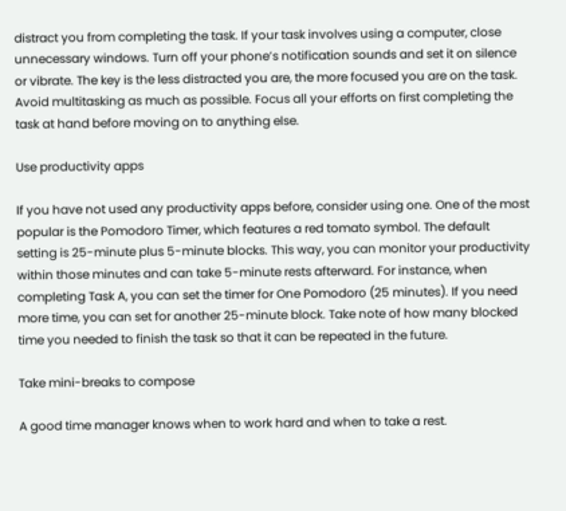distract you from completing the task. If your task involves using a computer, close unnecessary windows. Turn off your phone’s notification sounds and set it on silence or vibrate. The key is the less distracted you are, the more focused you are on the task. Avoid multitasking as much as possible. Focus all your efforts on first completing the task at hand before moving on to anything else.

Use productivity apps

If you have not used any productivity apps before, consider using one. One of the most popular is the Pomodoro Timer, which features a red tomato symbol. The default setting is 25-minute plus 5-minute blocks. This way, you can monitor your productivity within those minutes and can take 5-minute rests afterward. For instance, when completing Task A, you can set the timer for One Pomodoro (25 minutes). If you need more time, you can set for another 25-minute block. Take note of how many blocked time you needed to finish the task so that it can be repeated in the future.

Take mini-breaks to compose

A good time manager knows when to work hard and when to take a rest.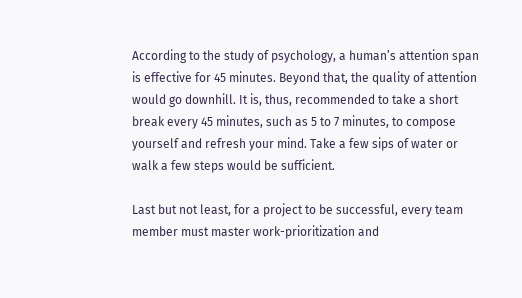According to the study of psychology, a human’s attention span is effective for 45 minutes. Beyond that, the quality of attention would go downhill. It is, thus, recommended to take a short break every 45 minutes, such as 5 to 7 minutes, to compose yourself and refresh your mind. Take a few sips of water or walk a few steps would be sufficient.

Last but not least, for a project to be successful, every team member must master work-prioritization and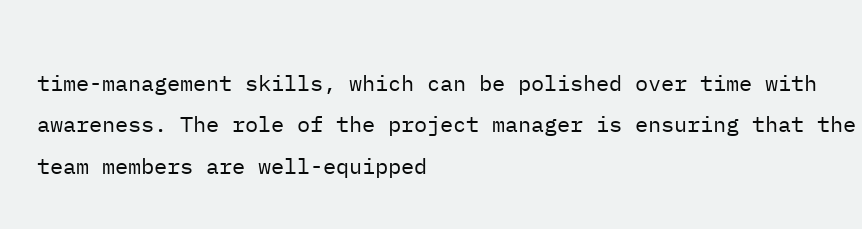time-management skills, which can be polished over time with awareness. The role of the project manager is ensuring that the team members are well-equipped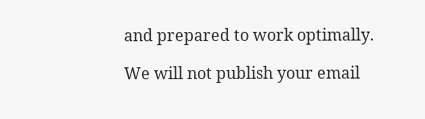and prepared to work optimally.

We will not publish your email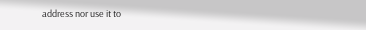address nor use it to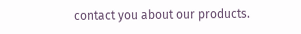contact you about our products.